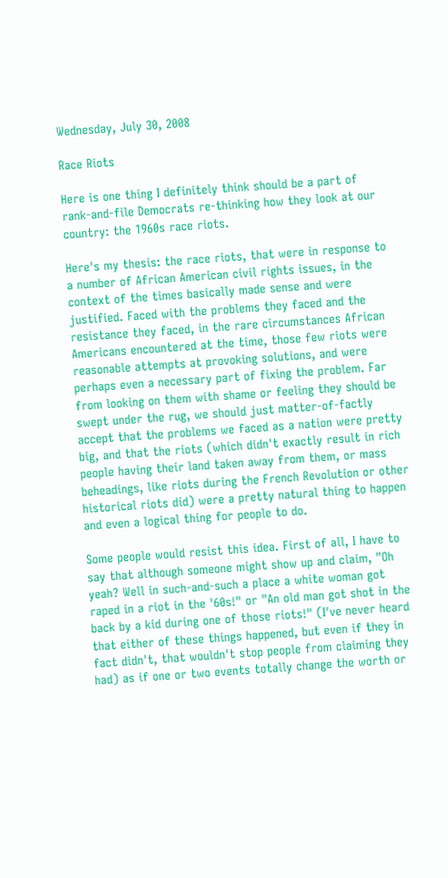Wednesday, July 30, 2008

Race Riots

Here is one thing I definitely think should be a part of rank-and-file Democrats re-thinking how they look at our country: the 1960s race riots.

Here's my thesis: the race riots, that were in response to a number of African American civil rights issues, in the context of the times basically made sense and were justified. Faced with the problems they faced and the resistance they faced, in the rare circumstances African Americans encountered at the time, those few riots were reasonable attempts at provoking solutions, and were perhaps even a necessary part of fixing the problem. Far from looking on them with shame or feeling they should be swept under the rug, we should just matter-of-factly accept that the problems we faced as a nation were pretty big, and that the riots (which didn't exactly result in rich people having their land taken away from them, or mass beheadings, like riots during the French Revolution or other historical riots did) were a pretty natural thing to happen and even a logical thing for people to do.

Some people would resist this idea. First of all, I have to say that although someone might show up and claim, "Oh yeah? Well in such-and-such a place a white woman got raped in a riot in the '60s!" or "An old man got shot in the back by a kid during one of those riots!" (I've never heard that either of these things happened, but even if they in fact didn't, that wouldn't stop people from claiming they had) as if one or two events totally change the worth or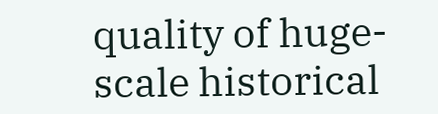quality of huge-scale historical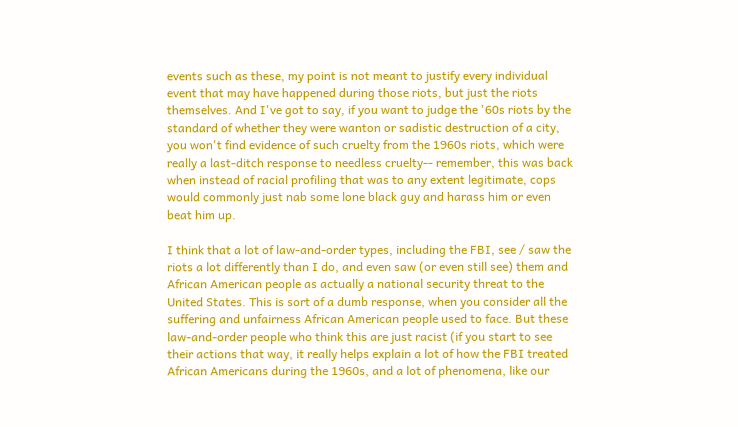events such as these, my point is not meant to justify every individual event that may have happened during those riots, but just the riots themselves. And I've got to say, if you want to judge the '60s riots by the standard of whether they were wanton or sadistic destruction of a city, you won't find evidence of such cruelty from the 1960s riots, which were really a last-ditch response to needless cruelty-- remember, this was back when instead of racial profiling that was to any extent legitimate, cops would commonly just nab some lone black guy and harass him or even beat him up.

I think that a lot of law-and-order types, including the FBI, see / saw the riots a lot differently than I do, and even saw (or even still see) them and African American people as actually a national security threat to the United States. This is sort of a dumb response, when you consider all the suffering and unfairness African American people used to face. But these law-and-order people who think this are just racist (if you start to see their actions that way, it really helps explain a lot of how the FBI treated African Americans during the 1960s, and a lot of phenomena, like our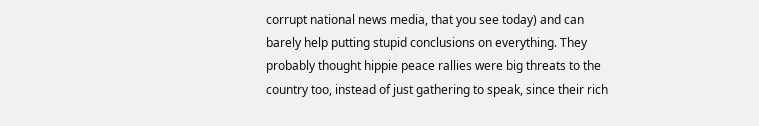corrupt national news media, that you see today) and can barely help putting stupid conclusions on everything. They probably thought hippie peace rallies were big threats to the country too, instead of just gathering to speak, since their rich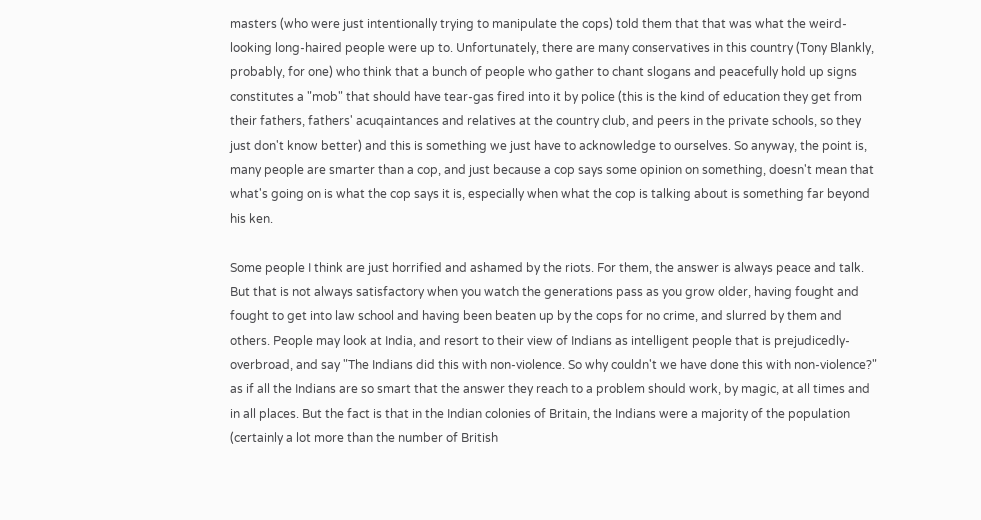masters (who were just intentionally trying to manipulate the cops) told them that that was what the weird-looking long-haired people were up to. Unfortunately, there are many conservatives in this country (Tony Blankly, probably, for one) who think that a bunch of people who gather to chant slogans and peacefully hold up signs constitutes a "mob" that should have tear-gas fired into it by police (this is the kind of education they get from their fathers, fathers' acuqaintances and relatives at the country club, and peers in the private schools, so they just don't know better) and this is something we just have to acknowledge to ourselves. So anyway, the point is, many people are smarter than a cop, and just because a cop says some opinion on something, doesn't mean that what's going on is what the cop says it is, especially when what the cop is talking about is something far beyond his ken.

Some people I think are just horrified and ashamed by the riots. For them, the answer is always peace and talk. But that is not always satisfactory when you watch the generations pass as you grow older, having fought and fought to get into law school and having been beaten up by the cops for no crime, and slurred by them and others. People may look at India, and resort to their view of Indians as intelligent people that is prejudicedly-overbroad, and say "The Indians did this with non-violence. So why couldn't we have done this with non-violence?" as if all the Indians are so smart that the answer they reach to a problem should work, by magic, at all times and in all places. But the fact is that in the Indian colonies of Britain, the Indians were a majority of the population (certainly a lot more than the number of British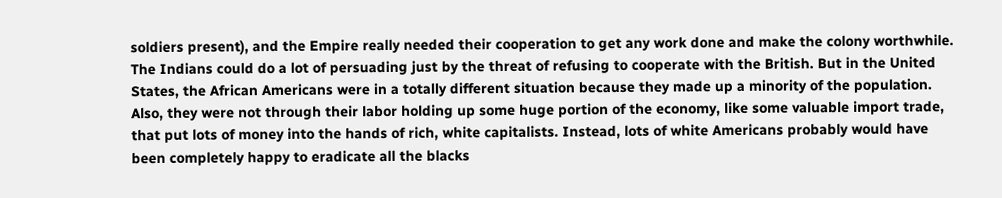soldiers present), and the Empire really needed their cooperation to get any work done and make the colony worthwhile. The Indians could do a lot of persuading just by the threat of refusing to cooperate with the British. But in the United States, the African Americans were in a totally different situation because they made up a minority of the population. Also, they were not through their labor holding up some huge portion of the economy, like some valuable import trade, that put lots of money into the hands of rich, white capitalists. Instead, lots of white Americans probably would have been completely happy to eradicate all the blacks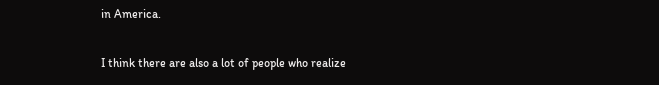in America.

I think there are also a lot of people who realize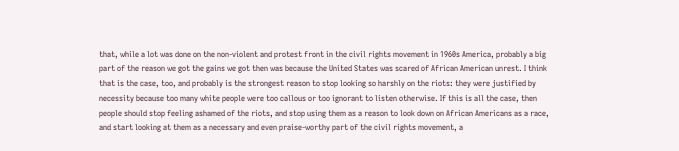that, while a lot was done on the non-violent and protest front in the civil rights movement in 1960s America, probably a big part of the reason we got the gains we got then was because the United States was scared of African American unrest. I think that is the case, too, and probably is the strongest reason to stop looking so harshly on the riots: they were justified by necessity because too many white people were too callous or too ignorant to listen otherwise. If this is all the case, then people should stop feeling ashamed of the riots, and stop using them as a reason to look down on African Americans as a race, and start looking at them as a necessary and even praise-worthy part of the civil rights movement, a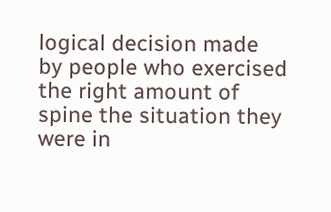logical decision made by people who exercised the right amount of spine the situation they were in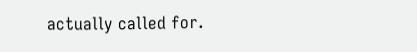actually called for.